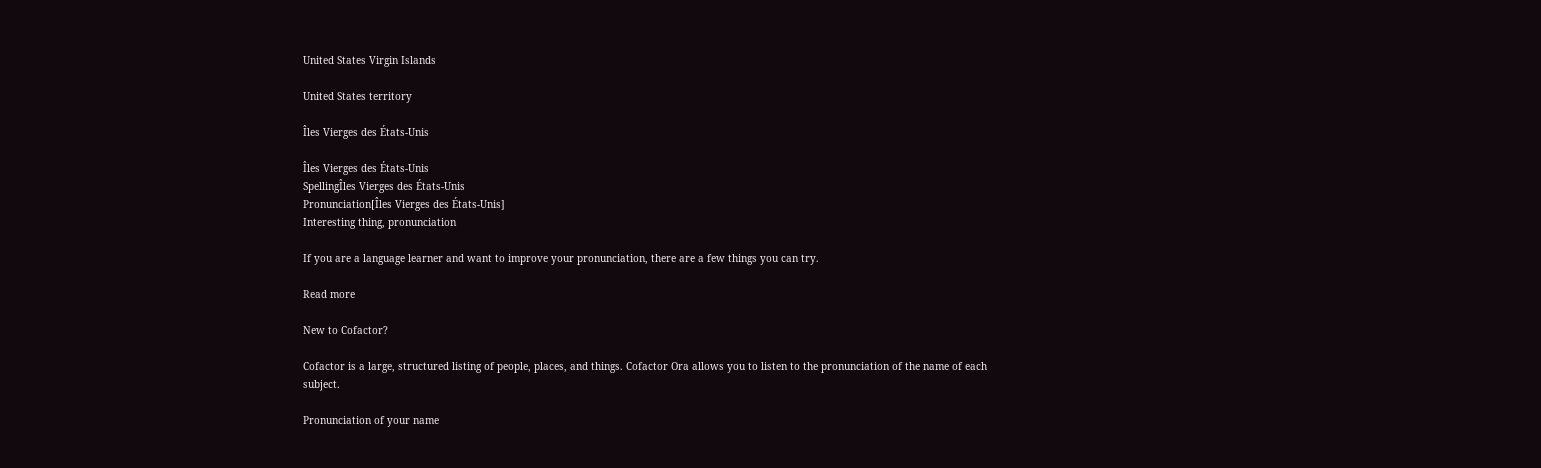United States Virgin Islands

United States territory

Îles Vierges des États-Unis

Îles Vierges des États-Unis
SpellingÎles Vierges des États-Unis
Pronunciation[Îles Vierges des États-Unis]
Interesting thing, pronunciation

If you are a language learner and want to improve your pronunciation, there are a few things you can try.

Read more

New to Cofactor?

Cofactor is a large, structured listing of people, places, and things. Cofactor Ora allows you to listen to the pronunciation of the name of each subject.

Pronunciation of your name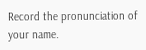Record the pronunciation of your name.